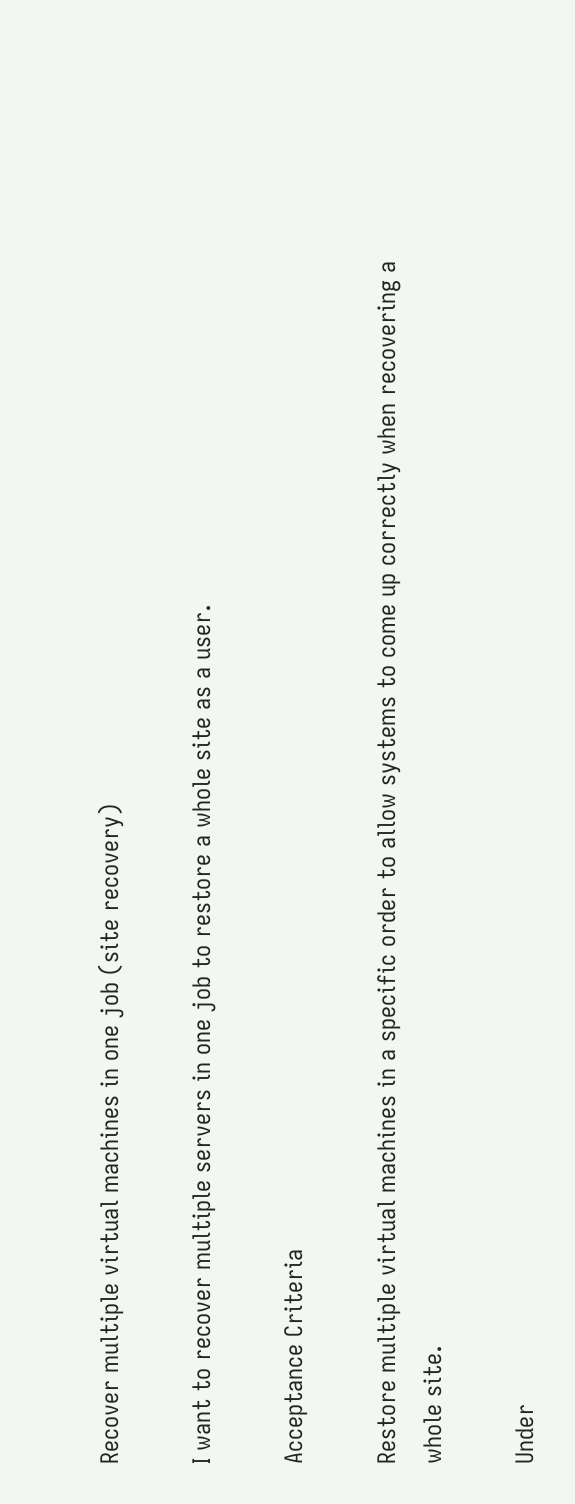Recover multiple virtual machines in one job (site recovery)

I want to recover multiple servers in one job to restore a whole site as a user.

Acceptance Criteria

Restore multiple virtual machines in a specific order to allow systems to come up correctly when recovering a whole site.

Under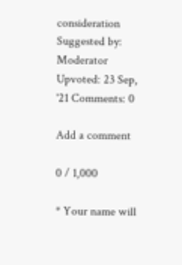consideration Suggested by: Moderator Upvoted: 23 Sep, '21 Comments: 0

Add a comment

0 / 1,000

* Your name will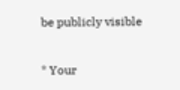be publicly visible

* Your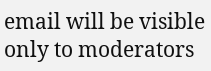email will be visible only to moderators